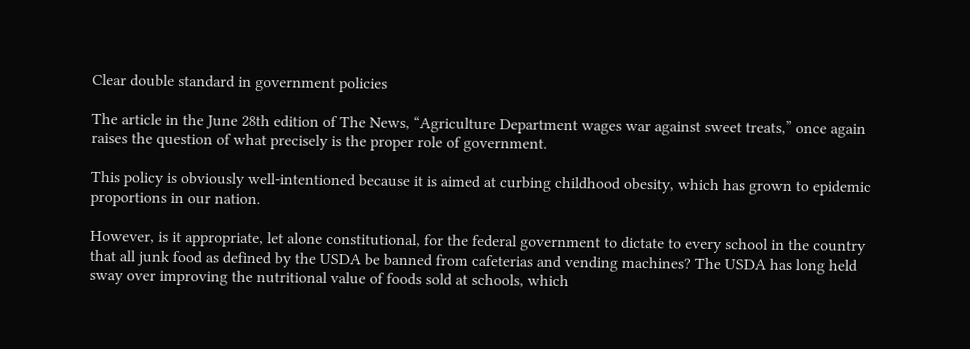Clear double standard in government policies

The article in the June 28th edition of The News, “Agriculture Department wages war against sweet treats,” once again raises the question of what precisely is the proper role of government.

This policy is obviously well-intentioned because it is aimed at curbing childhood obesity, which has grown to epidemic proportions in our nation.

However, is it appropriate, let alone constitutional, for the federal government to dictate to every school in the country that all junk food as defined by the USDA be banned from cafeterias and vending machines? The USDA has long held sway over improving the nutritional value of foods sold at schools, which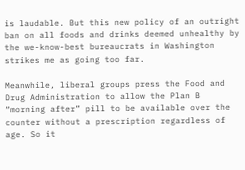is laudable. But this new policy of an outright ban on all foods and drinks deemed unhealthy by the we-know-best bureaucrats in Washington strikes me as going too far.

Meanwhile, liberal groups press the Food and Drug Administration to allow the Plan B “morning after” pill to be available over the counter without a prescription regardless of age. So it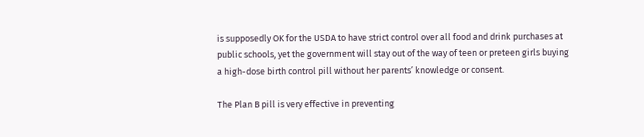is supposedly OK for the USDA to have strict control over all food and drink purchases at public schools, yet the government will stay out of the way of teen or preteen girls buying a high-dose birth control pill without her parents’ knowledge or consent.

The Plan B pill is very effective in preventing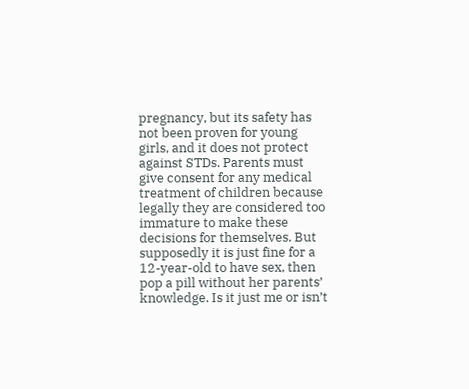pregnancy, but its safety has not been proven for young girls, and it does not protect against STDs. Parents must give consent for any medical treatment of children because legally they are considered too immature to make these decisions for themselves. But supposedly it is just fine for a 12-year-old to have sex, then pop a pill without her parents’ knowledge. Is it just me or isn’t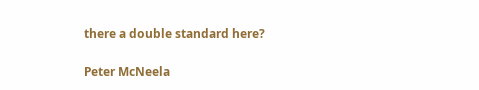there a double standard here?

Peter McNeela